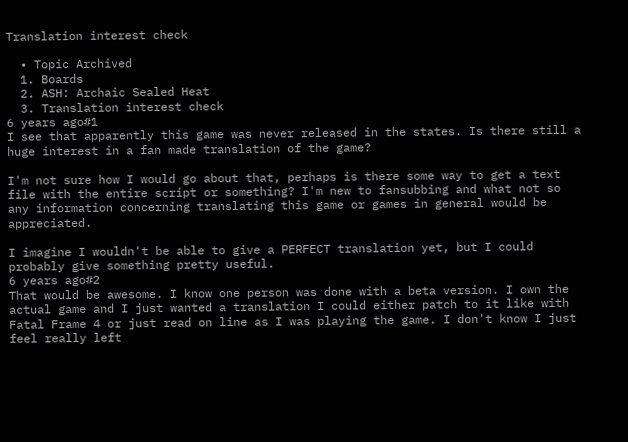Translation interest check

  • Topic Archived
  1. Boards
  2. ASH: Archaic Sealed Heat
  3. Translation interest check
6 years ago#1
I see that apparently this game was never released in the states. Is there still a huge interest in a fan made translation of the game?

I'm not sure how I would go about that, perhaps is there some way to get a text file with the entire script or something? I'm new to fansubbing and what not so any information concerning translating this game or games in general would be appreciated.

I imagine I wouldn't be able to give a PERFECT translation yet, but I could probably give something pretty useful.
6 years ago#2
That would be awesome. I know one person was done with a beta version. I own the actual game and I just wanted a translation I could either patch to it like with Fatal Frame 4 or just read on line as I was playing the game. I don't know I just feel really left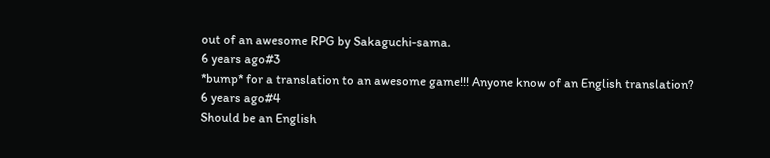out of an awesome RPG by Sakaguchi-sama.
6 years ago#3
*bump* for a translation to an awesome game!!! Anyone know of an English translation?
6 years ago#4
Should be an English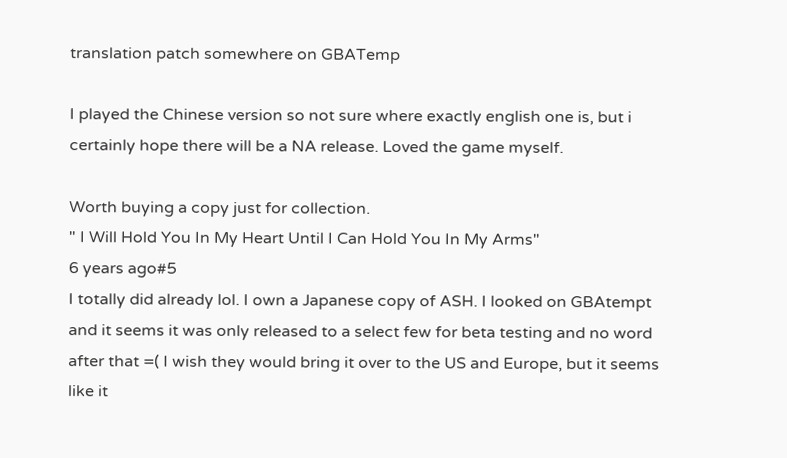translation patch somewhere on GBATemp

I played the Chinese version so not sure where exactly english one is, but i certainly hope there will be a NA release. Loved the game myself.

Worth buying a copy just for collection.
" I Will Hold You In My Heart Until I Can Hold You In My Arms"
6 years ago#5
I totally did already lol. I own a Japanese copy of ASH. I looked on GBAtempt and it seems it was only released to a select few for beta testing and no word after that =( I wish they would bring it over to the US and Europe, but it seems like it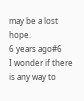may be a lost hope.
6 years ago#6
I wonder if there is any way to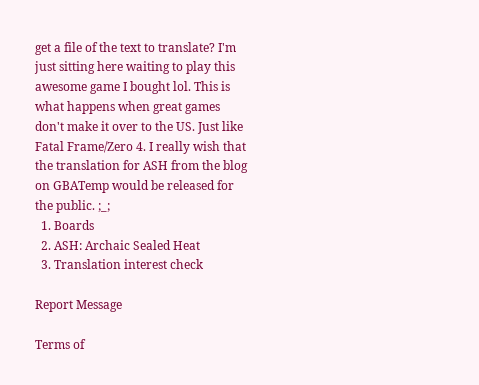get a file of the text to translate? I'm just sitting here waiting to play this awesome game I bought lol. This is what happens when great games don't make it over to the US. Just like Fatal Frame/Zero 4. I really wish that the translation for ASH from the blog on GBATemp would be released for the public. ;_;
  1. Boards
  2. ASH: Archaic Sealed Heat
  3. Translation interest check

Report Message

Terms of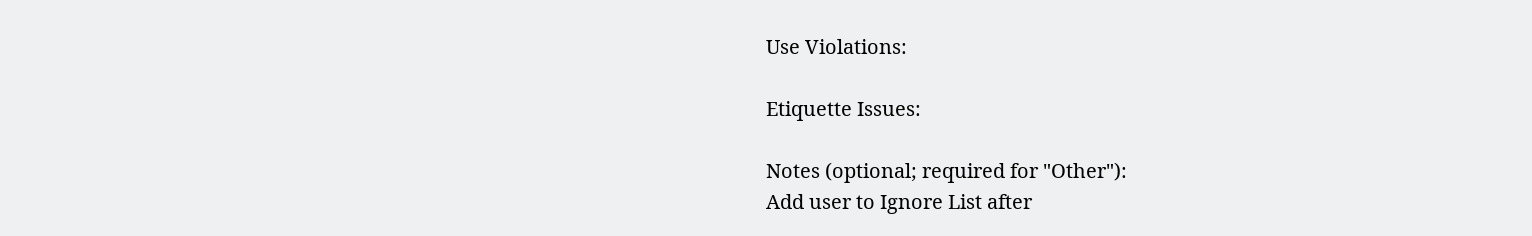Use Violations:

Etiquette Issues:

Notes (optional; required for "Other"):
Add user to Ignore List after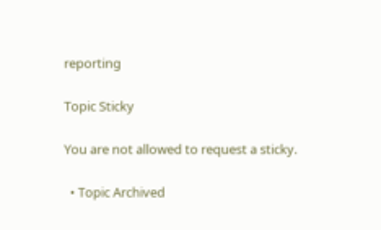reporting

Topic Sticky

You are not allowed to request a sticky.

  • Topic Archived